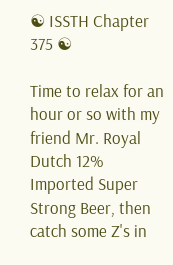☯ ISSTH Chapter 375 ☯

Time to relax for an hour or so with my friend Mr. Royal Dutch 12% Imported Super Strong Beer, then catch some Z's in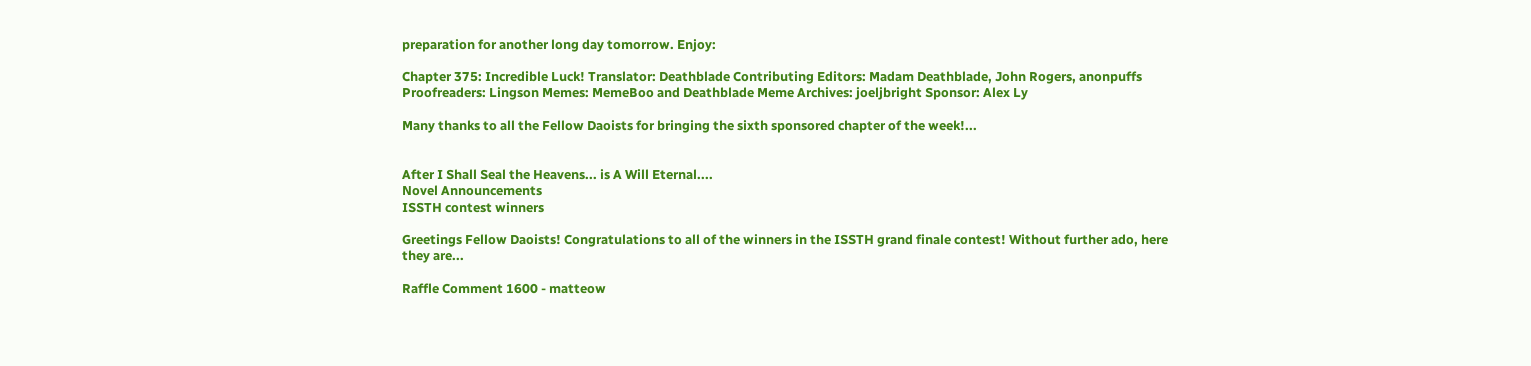preparation for another long day tomorrow. Enjoy:

Chapter 375: Incredible Luck! Translator: Deathblade Contributing Editors: Madam Deathblade, John Rogers, anonpuffs Proofreaders: Lingson Memes: MemeBoo and Deathblade Meme Archives: joeljbright Sponsor: Alex Ly

Many thanks to all the Fellow Daoists for bringing the sixth sponsored chapter of the week!...


After I Shall Seal the Heavens... is A Will Eternal....
Novel Announcements
ISSTH contest winners

Greetings Fellow Daoists! Congratulations to all of the winners in the ISSTH grand finale contest! Without further ado, here they are...

Raffle Comment 1600 - matteow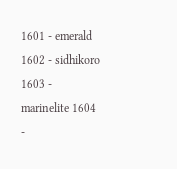1601 - emerald 1602 - sidhikoro 1603 - marinelite 1604 -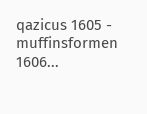qazicus 1605 - muffinsformen 1606...